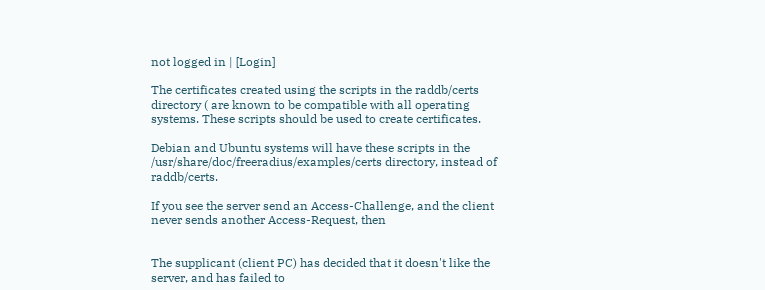not logged in | [Login]

The certificates created using the scripts in the raddb/certs directory ( are known to be compatible with all operating systems. These scripts should be used to create certificates.

Debian and Ubuntu systems will have these scripts in the /usr/share/doc/freeradius/examples/certs directory, instead of raddb/certs.

If you see the server send an Access-Challenge, and the client never sends another Access-Request, then


The supplicant (client PC) has decided that it doesn't like the server, and has failed to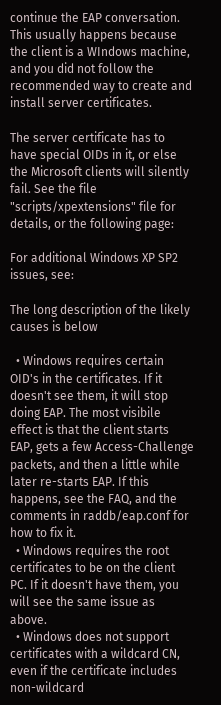continue the EAP conversation. This usually happens because the client is a WIndows machine, and you did not follow the recommended way to create and install server certificates.

The server certificate has to have special OIDs in it, or else the Microsoft clients will silently fail. See the file "scripts/xpextensions" file for details, or the following page:

For additional Windows XP SP2 issues, see:

The long description of the likely causes is below

  • Windows requires certain OID's in the certificates. If it doesn't see them, it will stop doing EAP. The most visibile effect is that the client starts EAP, gets a few Access-Challenge packets, and then a little while later re-starts EAP. If this happens, see the FAQ, and the comments in raddb/eap.conf for how to fix it.
  • Windows requires the root certificates to be on the client PC. If it doesn't have them, you will see the same issue as above.
  • Windows does not support certificates with a wildcard CN, even if the certificate includes non-wildcard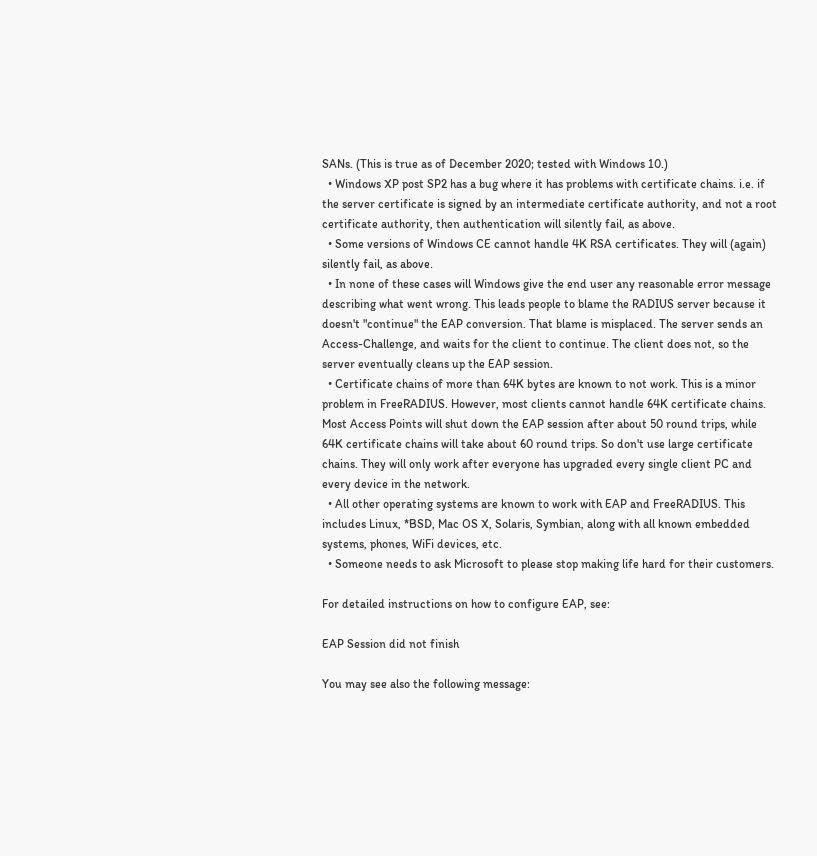SANs. (This is true as of December 2020; tested with Windows 10.)
  • Windows XP post SP2 has a bug where it has problems with certificate chains. i.e. if the server certificate is signed by an intermediate certificate authority, and not a root certificate authority, then authentication will silently fail, as above.
  • Some versions of Windows CE cannot handle 4K RSA certificates. They will (again) silently fail, as above.
  • In none of these cases will Windows give the end user any reasonable error message describing what went wrong. This leads people to blame the RADIUS server because it doesn't "continue" the EAP conversion. That blame is misplaced. The server sends an Access-Challenge, and waits for the client to continue. The client does not, so the server eventually cleans up the EAP session.
  • Certificate chains of more than 64K bytes are known to not work. This is a minor problem in FreeRADIUS. However, most clients cannot handle 64K certificate chains. Most Access Points will shut down the EAP session after about 50 round trips, while 64K certificate chains will take about 60 round trips. So don't use large certificate chains. They will only work after everyone has upgraded every single client PC and every device in the network.
  • All other operating systems are known to work with EAP and FreeRADIUS. This includes Linux, *BSD, Mac OS X, Solaris, Symbian, along with all known embedded systems, phones, WiFi devices, etc.
  • Someone needs to ask Microsoft to please stop making life hard for their customers.

For detailed instructions on how to configure EAP, see:

EAP Session did not finish

You may see also the following message: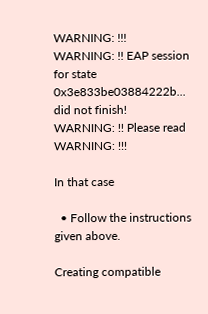WARNING: !!!
WARNING: !! EAP session for state 0x3e833be03884222b... did not finish!
WARNING: !! Please read
WARNING: !!!

In that case

  • Follow the instructions given above.

Creating compatible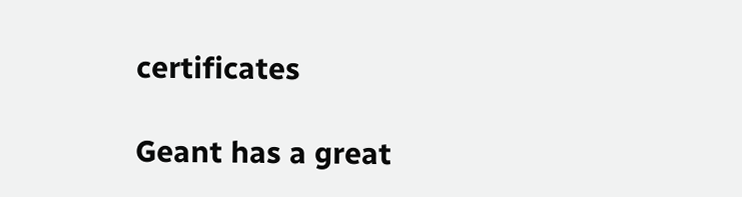certificates

Geant has a great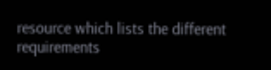resource which lists the different requirements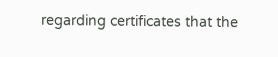regarding certificates that the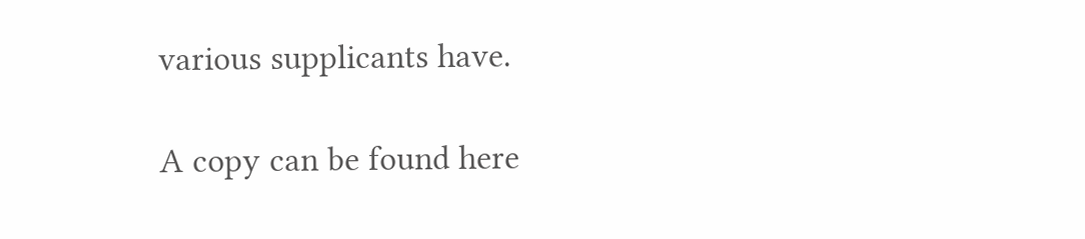various supplicants have.

A copy can be found here